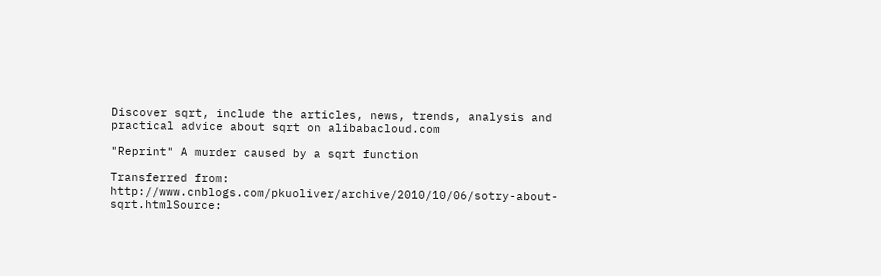Discover sqrt, include the articles, news, trends, analysis and practical advice about sqrt on alibabacloud.com

"Reprint" A murder caused by a sqrt function

Transferred from: http://www.cnblogs.com/pkuoliver/archive/2010/10/06/sotry-about-sqrt.htmlSource: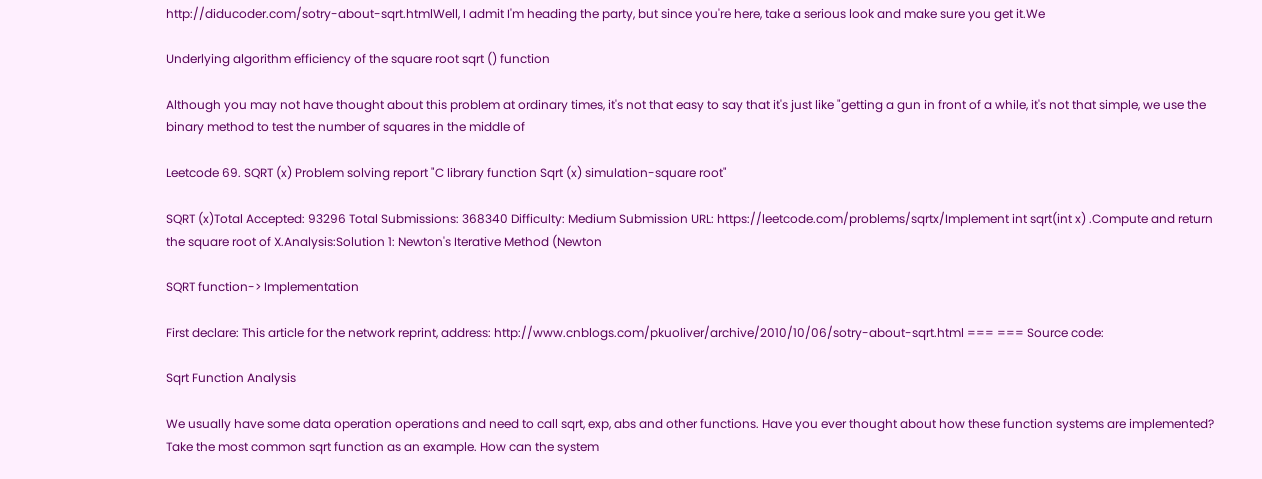http://diducoder.com/sotry-about-sqrt.htmlWell, I admit I'm heading the party, but since you're here, take a serious look and make sure you get it.We

Underlying algorithm efficiency of the square root sqrt () function

Although you may not have thought about this problem at ordinary times, it's not that easy to say that it's just like "getting a gun in front of a while, it's not that simple, we use the binary method to test the number of squares in the middle of

Leetcode 69. SQRT (x) Problem solving report "C library function Sqrt (x) simulation-square root"

SQRT (x)Total Accepted: 93296 Total Submissions: 368340 Difficulty: Medium Submission URL: https://leetcode.com/problems/sqrtx/Implement int sqrt(int x) .Compute and return the square root of X.Analysis:Solution 1: Newton's Iterative Method (Newton

SQRT function-> Implementation

First declare: This article for the network reprint, address: http://www.cnblogs.com/pkuoliver/archive/2010/10/06/sotry-about-sqrt.html === === Source code:

Sqrt Function Analysis

We usually have some data operation operations and need to call sqrt, exp, abs and other functions. Have you ever thought about how these function systems are implemented? Take the most common sqrt function as an example. How can the system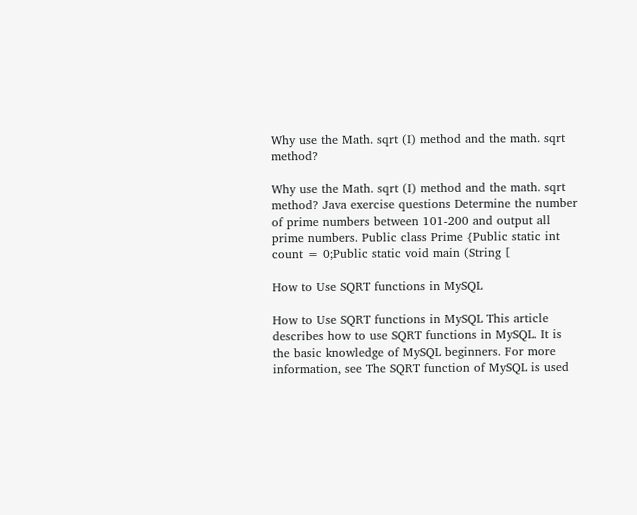Why use the Math. sqrt (I) method and the math. sqrt method?

Why use the Math. sqrt (I) method and the math. sqrt method? Java exercise questions Determine the number of prime numbers between 101-200 and output all prime numbers. Public class Prime {Public static int count = 0;Public static void main (String [

How to Use SQRT functions in MySQL

How to Use SQRT functions in MySQL This article describes how to use SQRT functions in MySQL. It is the basic knowledge of MySQL beginners. For more information, see The SQRT function of MySQL is used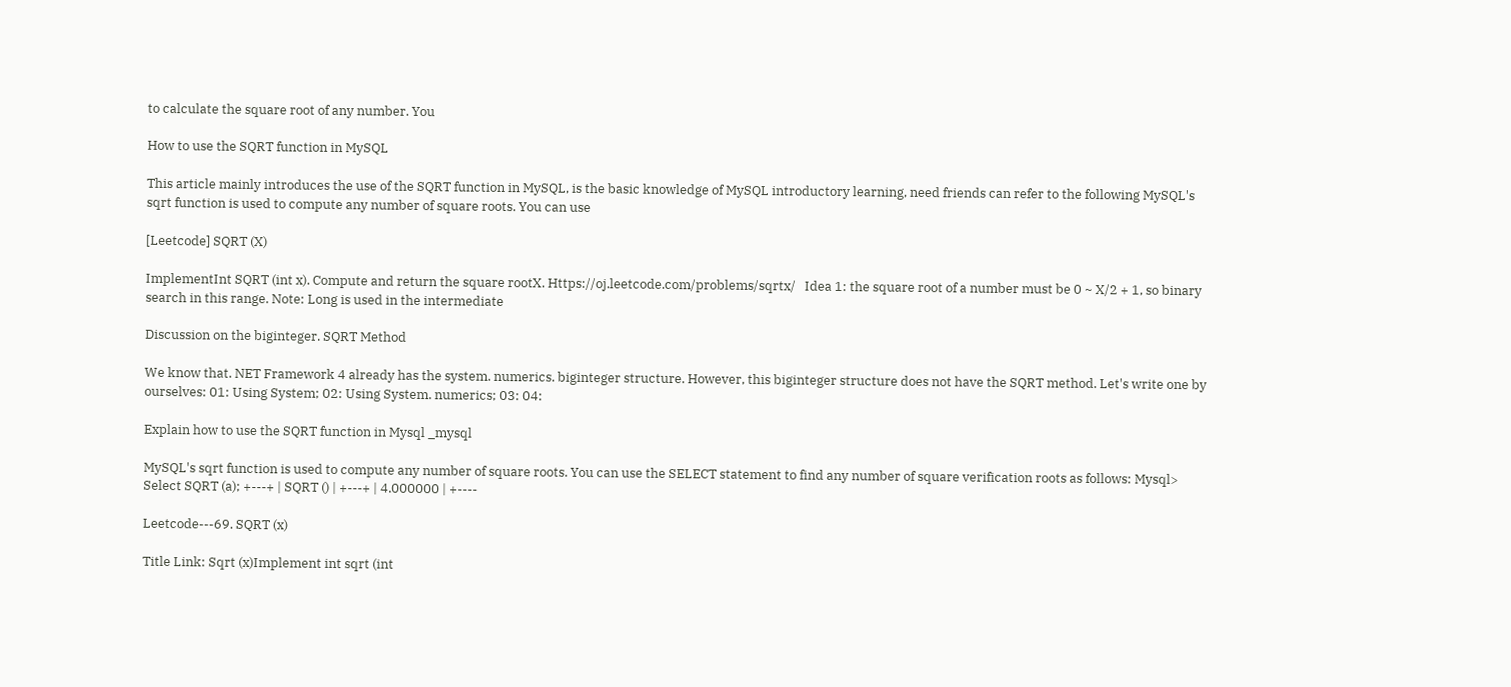to calculate the square root of any number. You

How to use the SQRT function in MySQL

This article mainly introduces the use of the SQRT function in MySQL, is the basic knowledge of MySQL introductory learning, need friends can refer to the following MySQL's sqrt function is used to compute any number of square roots. You can use

[Leetcode] SQRT (X)

ImplementInt SQRT (int x). Compute and return the square rootX. Https://oj.leetcode.com/problems/sqrtx/   Idea 1: the square root of a number must be 0 ~ X/2 + 1, so binary search in this range. Note: Long is used in the intermediate

Discussion on the biginteger. SQRT Method

We know that. NET Framework 4 already has the system. numerics. biginteger structure. However, this biginteger structure does not have the SQRT method. Let's write one by ourselves: 01: Using System; 02: Using System. numerics; 03: 04:

Explain how to use the SQRT function in Mysql _mysql

MySQL's sqrt function is used to compute any number of square roots. You can use the SELECT statement to find any number of square verification roots as follows: Mysql> Select SQRT (a); +---+ | SQRT () | +---+ | 4.000000 | +----

Leetcode---69. SQRT (x)

Title Link: Sqrt (x)Implement int sqrt (int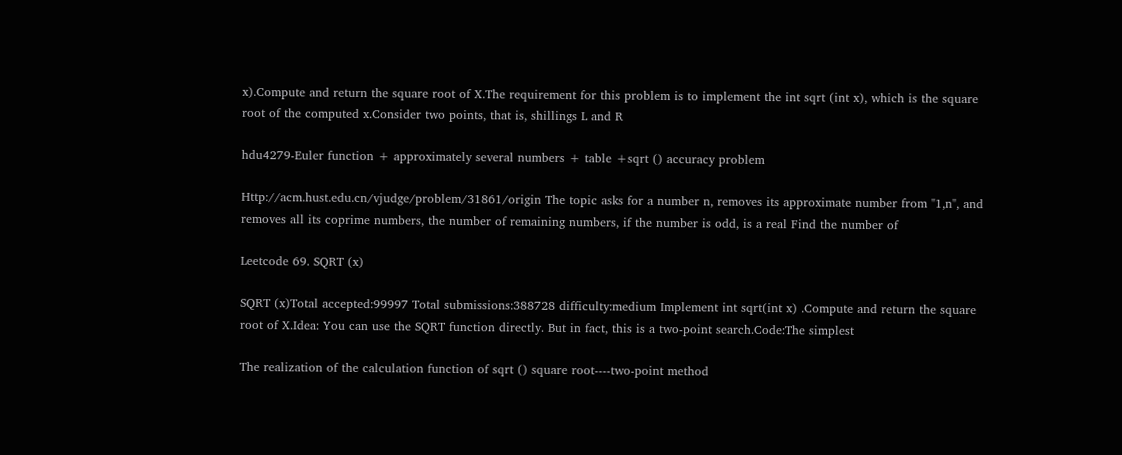x).Compute and return the square root of X.The requirement for this problem is to implement the int sqrt (int x), which is the square root of the computed x.Consider two points, that is, shillings L and R

hdu4279-Euler function + approximately several numbers + table +sqrt () accuracy problem

Http://acm.hust.edu.cn/vjudge/problem/31861/origin The topic asks for a number n, removes its approximate number from "1,n", and removes all its coprime numbers, the number of remaining numbers, if the number is odd, is a real Find the number of

Leetcode 69. SQRT (x)

SQRT (x)Total accepted:99997 Total submissions:388728 difficulty:medium Implement int sqrt(int x) .Compute and return the square root of X.Idea: You can use the SQRT function directly. But in fact, this is a two-point search.Code:The simplest

The realization of the calculation function of sqrt () square root----two-point method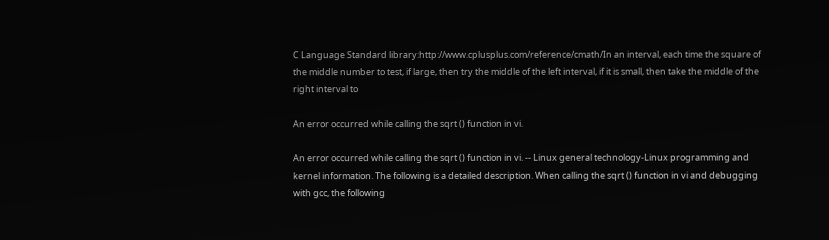C Language Standard library:http://www.cplusplus.com/reference/cmath/In an interval, each time the square of the middle number to test, if large, then try the middle of the left interval, if it is small, then take the middle of the right interval to

An error occurred while calling the sqrt () function in vi.

An error occurred while calling the sqrt () function in vi. -- Linux general technology-Linux programming and kernel information. The following is a detailed description. When calling the sqrt () function in vi and debugging with gcc, the following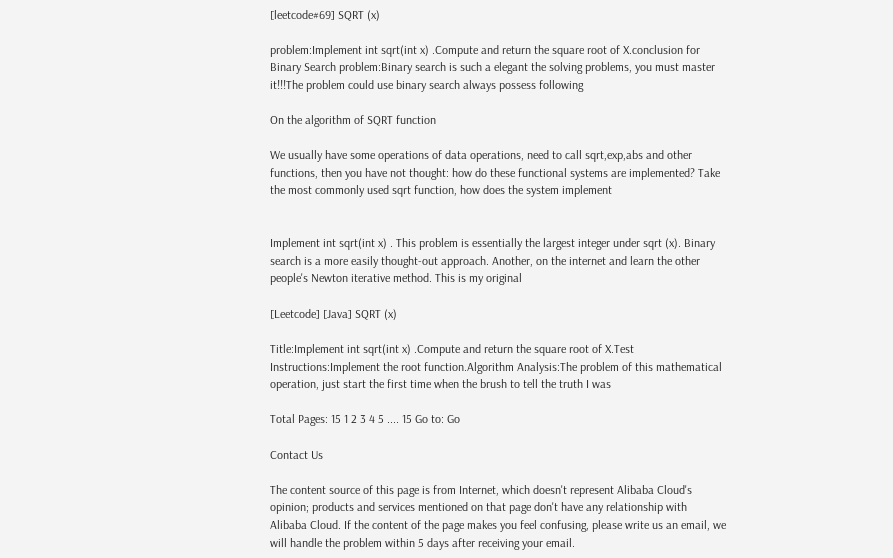[leetcode#69] SQRT (x)

problem:Implement int sqrt(int x) .Compute and return the square root of X.conclusion for Binary Search problem:Binary search is such a elegant the solving problems, you must master it!!!The problem could use binary search always possess following

On the algorithm of SQRT function

We usually have some operations of data operations, need to call sqrt,exp,abs and other functions, then you have not thought: how do these functional systems are implemented? Take the most commonly used sqrt function, how does the system implement


Implement int sqrt(int x) . This problem is essentially the largest integer under sqrt (x). Binary search is a more easily thought-out approach. Another, on the internet and learn the other people's Newton iterative method. This is my original

[Leetcode] [Java] SQRT (x)

Title:Implement int sqrt(int x) .Compute and return the square root of X.Test Instructions:Implement the root function.Algorithm Analysis:The problem of this mathematical operation, just start the first time when the brush to tell the truth I was

Total Pages: 15 1 2 3 4 5 .... 15 Go to: Go

Contact Us

The content source of this page is from Internet, which doesn't represent Alibaba Cloud's opinion; products and services mentioned on that page don't have any relationship with Alibaba Cloud. If the content of the page makes you feel confusing, please write us an email, we will handle the problem within 5 days after receiving your email.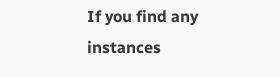If you find any instances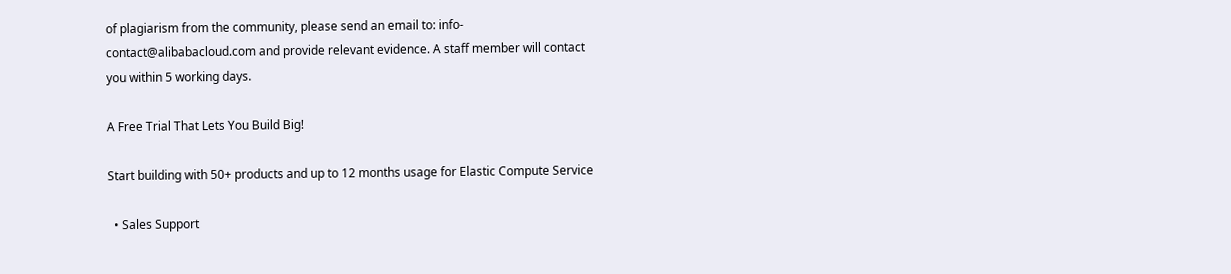of plagiarism from the community, please send an email to: info-contact@alibabacloud.com and provide relevant evidence. A staff member will contact you within 5 working days.

A Free Trial That Lets You Build Big!

Start building with 50+ products and up to 12 months usage for Elastic Compute Service

  • Sales Support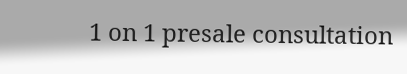1 on 1 presale consultation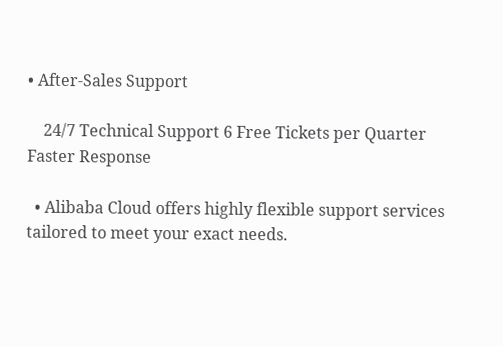• After-Sales Support

    24/7 Technical Support 6 Free Tickets per Quarter Faster Response

  • Alibaba Cloud offers highly flexible support services tailored to meet your exact needs.